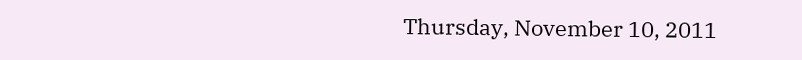Thursday, November 10, 2011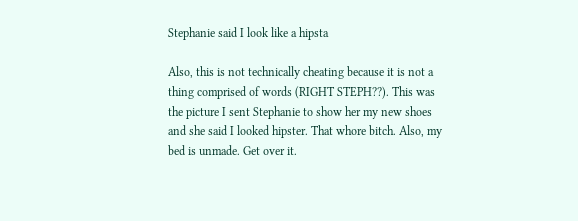Stephanie said I look like a hipsta

Also, this is not technically cheating because it is not a thing comprised of words (RIGHT STEPH??). This was the picture I sent Stephanie to show her my new shoes and she said I looked hipster. That whore bitch. Also, my bed is unmade. Get over it.